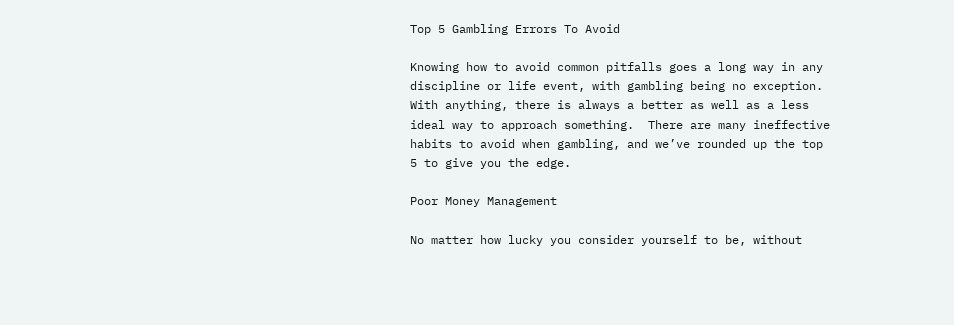Top 5 Gambling Errors To Avoid

Knowing how to avoid common pitfalls goes a long way in any discipline or life event, with gambling being no exception.  With anything, there is always a better as well as a less ideal way to approach something.  There are many ineffective habits to avoid when gambling, and we’ve rounded up the top 5 to give you the edge.

Poor Money Management

No matter how lucky you consider yourself to be, without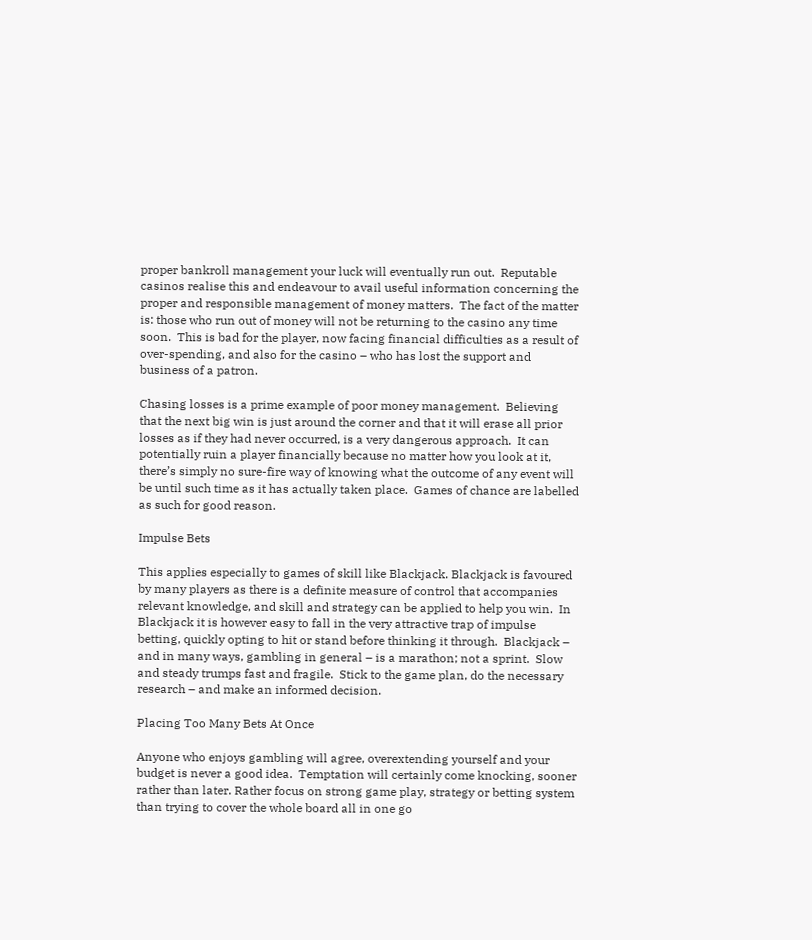proper bankroll management your luck will eventually run out.  Reputable casinos realise this and endeavour to avail useful information concerning the proper and responsible management of money matters.  The fact of the matter is: those who run out of money will not be returning to the casino any time soon.  This is bad for the player, now facing financial difficulties as a result of over-spending, and also for the casino – who has lost the support and business of a patron.

Chasing losses is a prime example of poor money management.  Believing that the next big win is just around the corner and that it will erase all prior losses as if they had never occurred, is a very dangerous approach.  It can potentially ruin a player financially because no matter how you look at it, there’s simply no sure-fire way of knowing what the outcome of any event will be until such time as it has actually taken place.  Games of chance are labelled as such for good reason.

Impulse Bets

This applies especially to games of skill like Blackjack. Blackjack is favoured by many players as there is a definite measure of control that accompanies relevant knowledge, and skill and strategy can be applied to help you win.  In Blackjack it is however easy to fall in the very attractive trap of impulse betting, quickly opting to hit or stand before thinking it through.  Blackjack – and in many ways, gambling in general – is a marathon; not a sprint.  Slow and steady trumps fast and fragile.  Stick to the game plan, do the necessary research – and make an informed decision.

Placing Too Many Bets At Once

Anyone who enjoys gambling will agree, overextending yourself and your budget is never a good idea.  Temptation will certainly come knocking, sooner rather than later. Rather focus on strong game play, strategy or betting system than trying to cover the whole board all in one go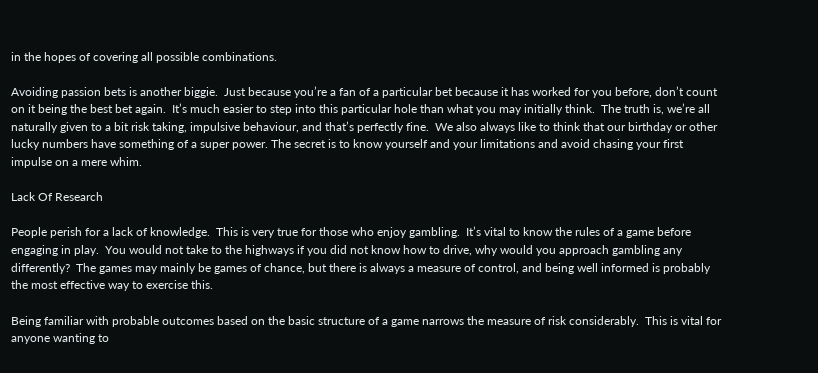in the hopes of covering all possible combinations.

Avoiding passion bets is another biggie.  Just because you’re a fan of a particular bet because it has worked for you before, don’t count on it being the best bet again.  It’s much easier to step into this particular hole than what you may initially think.  The truth is, we’re all naturally given to a bit risk taking, impulsive behaviour, and that’s perfectly fine.  We also always like to think that our birthday or other lucky numbers have something of a super power. The secret is to know yourself and your limitations and avoid chasing your first impulse on a mere whim.

Lack Of Research

People perish for a lack of knowledge.  This is very true for those who enjoy gambling.  It’s vital to know the rules of a game before engaging in play.  You would not take to the highways if you did not know how to drive, why would you approach gambling any differently?  The games may mainly be games of chance, but there is always a measure of control, and being well informed is probably the most effective way to exercise this.

Being familiar with probable outcomes based on the basic structure of a game narrows the measure of risk considerably.  This is vital for anyone wanting to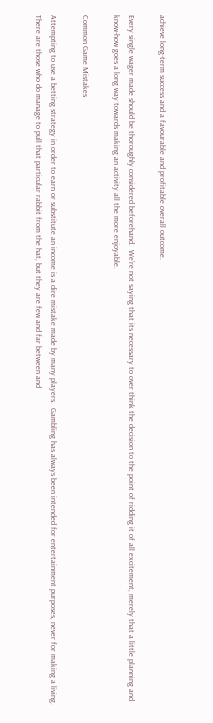achieve long-term success and a favourable and profitable overall outcome.

Every single wager made should be thoroughly considered beforehand.  We’re not saying that its necessary to over think the decision to the point of ridding it of all excitement, merely that a little planning and know-how goes a long way towards making an activity all the more enjoyable.

Common Game Mistakes

Attempting to use a betting strategy in order to earn or substitute an income is a dire mistake made by many players.  Gambling has always been intended for entertainment purposes, never for making a living.  There are those who do manage to pull that particular rabbit from the hat, but they are few and far between and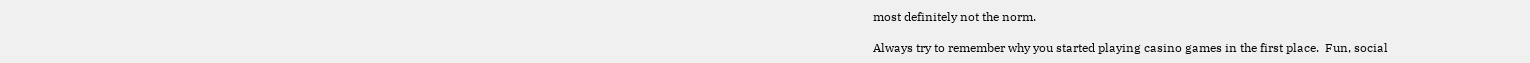most definitely not the norm.

Always try to remember why you started playing casino games in the first place.  Fun, social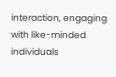interaction, engaging with like-minded individuals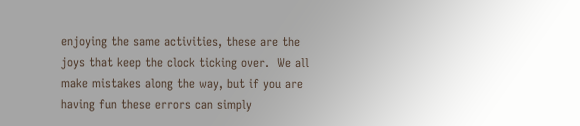enjoying the same activities, these are the joys that keep the clock ticking over.  We all make mistakes along the way, but if you are having fun these errors can simply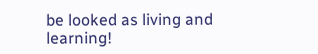be looked as living and learning!